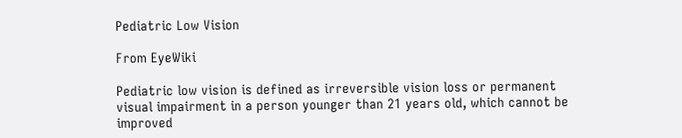Pediatric Low Vision

From EyeWiki

Pediatric low vision is defined as irreversible vision loss or permanent visual impairment in a person younger than 21 years old, which cannot be improved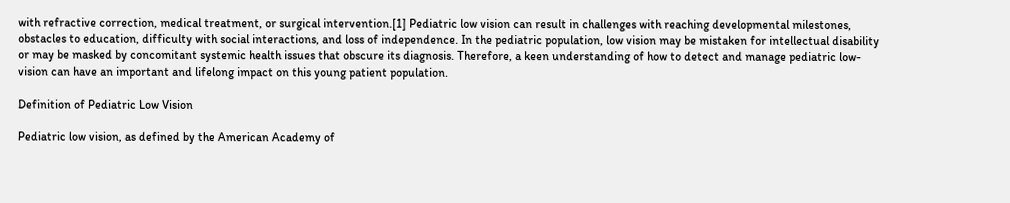with refractive correction, medical treatment, or surgical intervention.[1] Pediatric low vision can result in challenges with reaching developmental milestones, obstacles to education, difficulty with social interactions, and loss of independence. In the pediatric population, low vision may be mistaken for intellectual disability or may be masked by concomitant systemic health issues that obscure its diagnosis. Therefore, a keen understanding of how to detect and manage pediatric low-vision can have an important and lifelong impact on this young patient population.

Definition of Pediatric Low Vision

Pediatric low vision, as defined by the American Academy of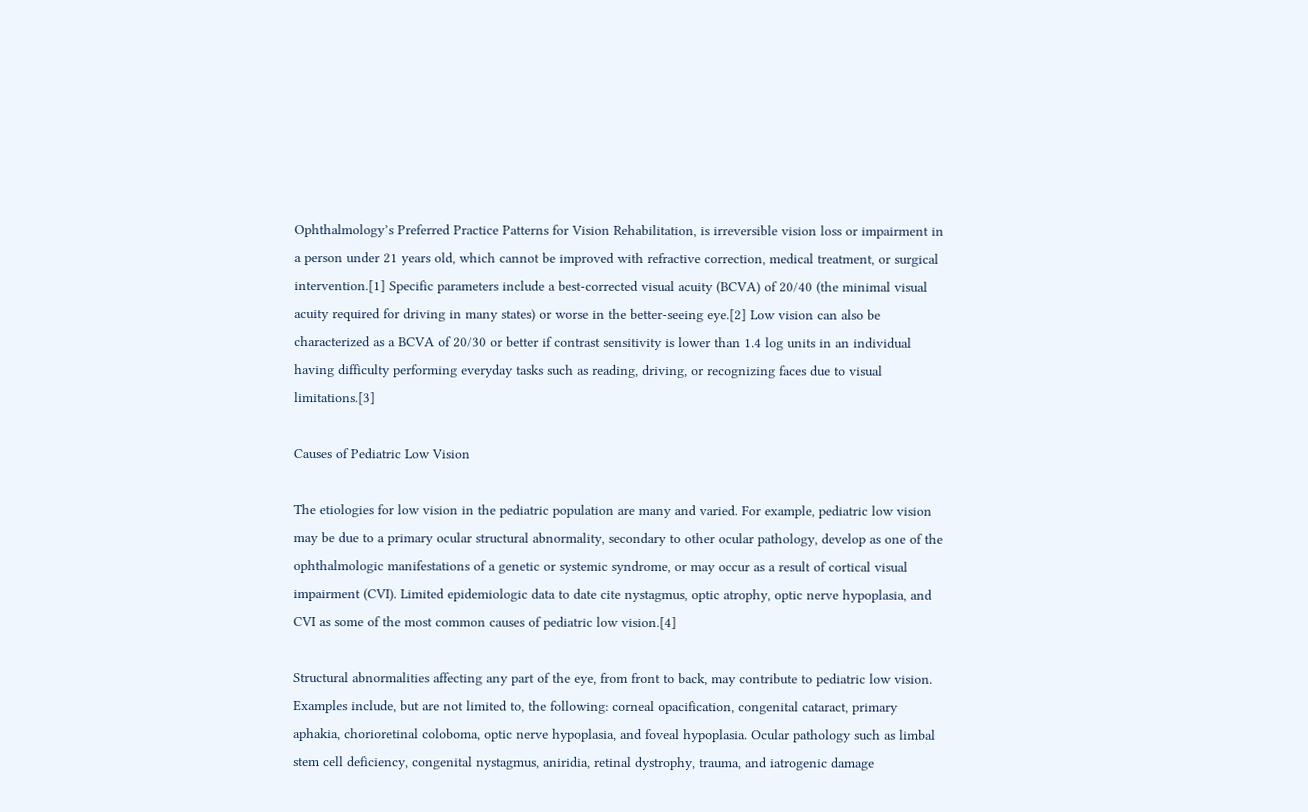Ophthalmology’s Preferred Practice Patterns for Vision Rehabilitation, is irreversible vision loss or impairment in a person under 21 years old, which cannot be improved with refractive correction, medical treatment, or surgical intervention.[1] Specific parameters include a best-corrected visual acuity (BCVA) of 20/40 (the minimal visual acuity required for driving in many states) or worse in the better-seeing eye.[2] Low vision can also be characterized as a BCVA of 20/30 or better if contrast sensitivity is lower than 1.4 log units in an individual having difficulty performing everyday tasks such as reading, driving, or recognizing faces due to visual limitations.[3]

Causes of Pediatric Low Vision

The etiologies for low vision in the pediatric population are many and varied. For example, pediatric low vision may be due to a primary ocular structural abnormality, secondary to other ocular pathology, develop as one of the ophthalmologic manifestations of a genetic or systemic syndrome, or may occur as a result of cortical visual impairment (CVI). Limited epidemiologic data to date cite nystagmus, optic atrophy, optic nerve hypoplasia, and CVI as some of the most common causes of pediatric low vision.[4]

Structural abnormalities affecting any part of the eye, from front to back, may contribute to pediatric low vision. Examples include, but are not limited to, the following: corneal opacification, congenital cataract, primary aphakia, chorioretinal coloboma, optic nerve hypoplasia, and foveal hypoplasia. Ocular pathology such as limbal stem cell deficiency, congenital nystagmus, aniridia, retinal dystrophy, trauma, and iatrogenic damage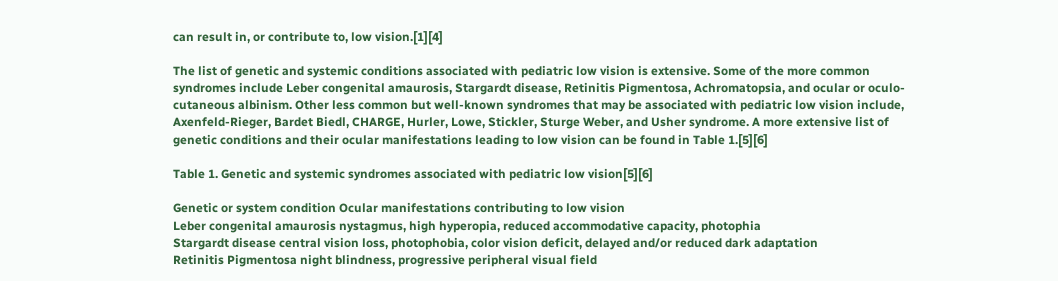can result in, or contribute to, low vision.[1][4]

The list of genetic and systemic conditions associated with pediatric low vision is extensive. Some of the more common syndromes include Leber congenital amaurosis, Stargardt disease, Retinitis Pigmentosa, Achromatopsia, and ocular or oculo-cutaneous albinism. Other less common but well-known syndromes that may be associated with pediatric low vision include, Axenfeld-Rieger, Bardet Biedl, CHARGE, Hurler, Lowe, Stickler, Sturge Weber, and Usher syndrome. A more extensive list of genetic conditions and their ocular manifestations leading to low vision can be found in Table 1.[5][6]

Table 1. Genetic and systemic syndromes associated with pediatric low vision[5][6]

Genetic or system condition Ocular manifestations contributing to low vision
Leber congenital amaurosis nystagmus, high hyperopia, reduced accommodative capacity, photophia
Stargardt disease central vision loss, photophobia, color vision deficit, delayed and/or reduced dark adaptation
Retinitis Pigmentosa night blindness, progressive peripheral visual field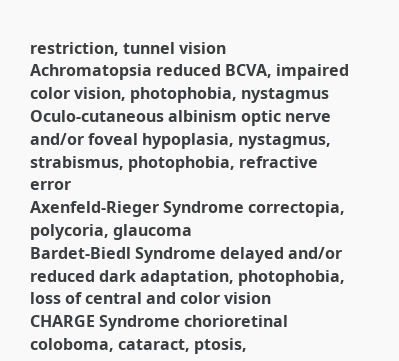restriction, tunnel vision
Achromatopsia reduced BCVA, impaired color vision, photophobia, nystagmus
Oculo-cutaneous albinism optic nerve and/or foveal hypoplasia, nystagmus, strabismus, photophobia, refractive error
Axenfeld-Rieger Syndrome correctopia, polycoria, glaucoma
Bardet-Biedl Syndrome delayed and/or reduced dark adaptation, photophobia, loss of central and color vision
CHARGE Syndrome chorioretinal coloboma, cataract, ptosis,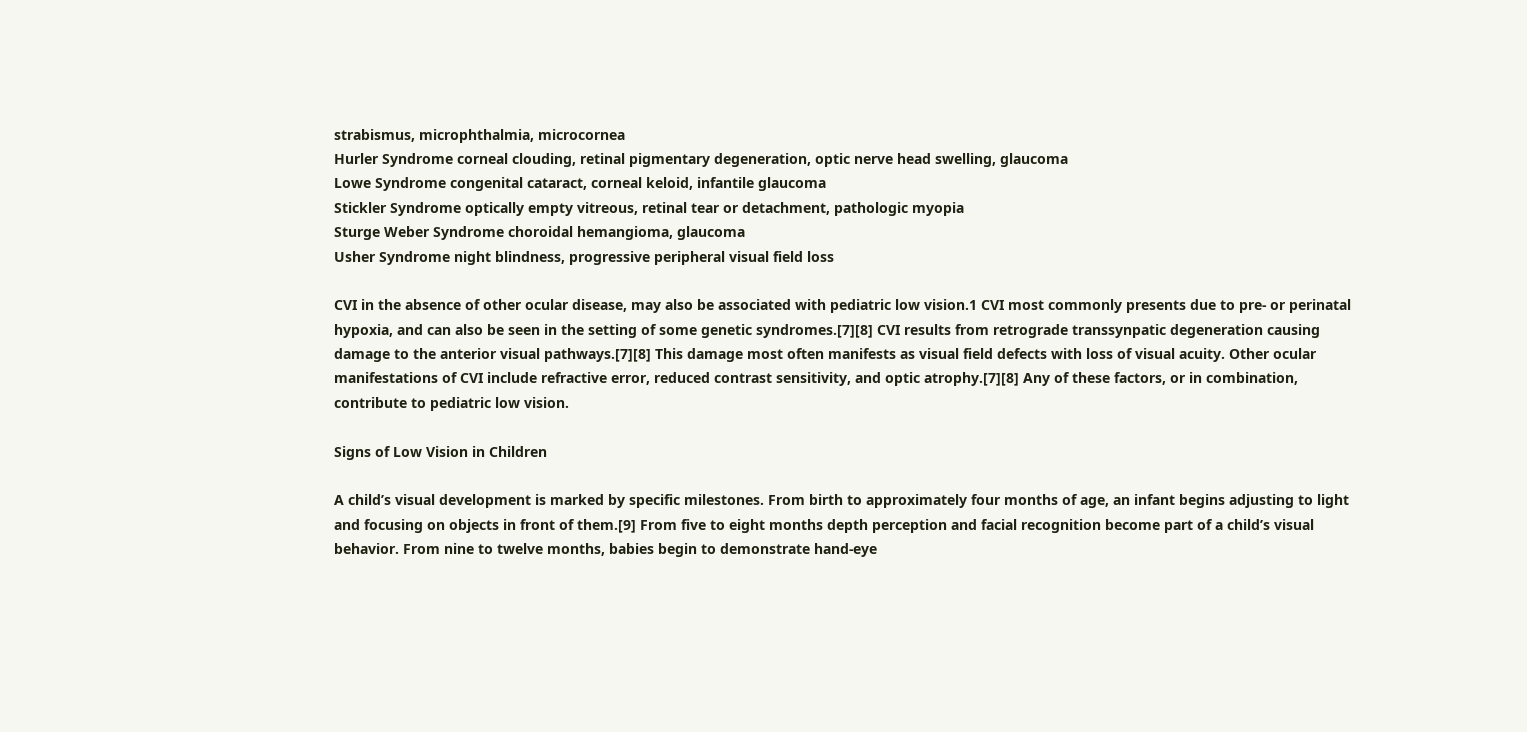strabismus, microphthalmia, microcornea
Hurler Syndrome corneal clouding, retinal pigmentary degeneration, optic nerve head swelling, glaucoma
Lowe Syndrome congenital cataract, corneal keloid, infantile glaucoma
Stickler Syndrome optically empty vitreous, retinal tear or detachment, pathologic myopia
Sturge Weber Syndrome choroidal hemangioma, glaucoma
Usher Syndrome night blindness, progressive peripheral visual field loss

CVI in the absence of other ocular disease, may also be associated with pediatric low vision.1 CVI most commonly presents due to pre- or perinatal hypoxia, and can also be seen in the setting of some genetic syndromes.[7][8] CVI results from retrograde transsynpatic degeneration causing damage to the anterior visual pathways.[7][8] This damage most often manifests as visual field defects with loss of visual acuity. Other ocular manifestations of CVI include refractive error, reduced contrast sensitivity, and optic atrophy.[7][8] Any of these factors, or in combination, contribute to pediatric low vision.

Signs of Low Vision in Children

A child’s visual development is marked by specific milestones. From birth to approximately four months of age, an infant begins adjusting to light and focusing on objects in front of them.[9] From five to eight months depth perception and facial recognition become part of a child’s visual behavior. From nine to twelve months, babies begin to demonstrate hand-eye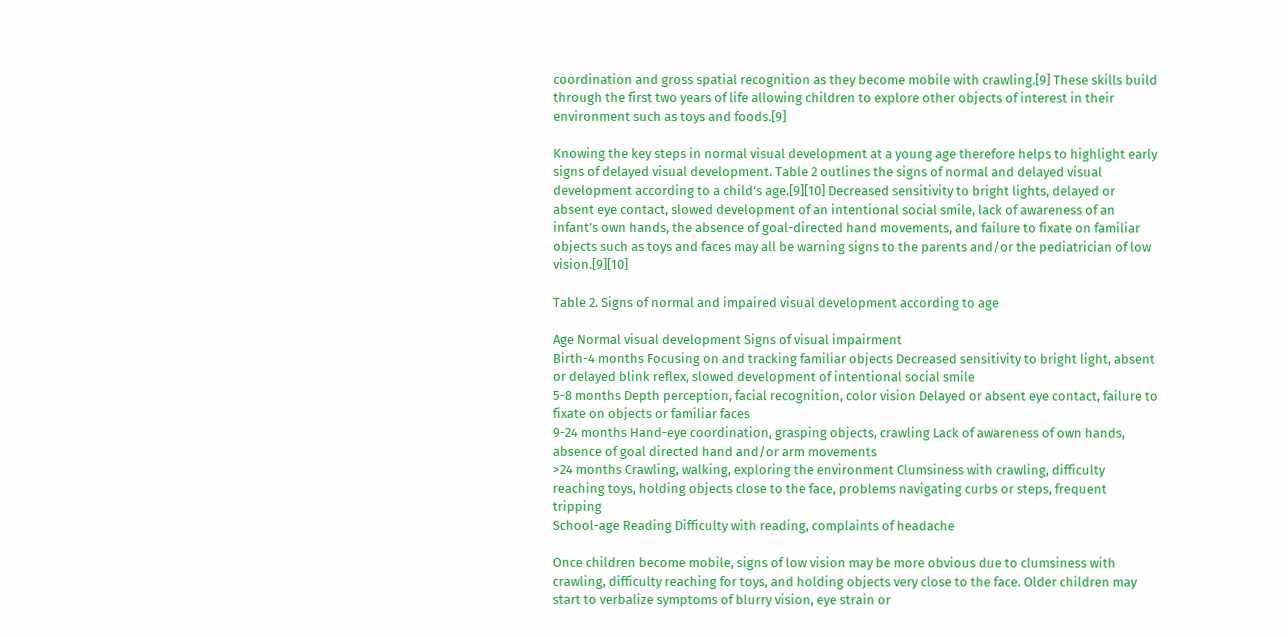coordination and gross spatial recognition as they become mobile with crawling.[9] These skills build through the first two years of life allowing children to explore other objects of interest in their environment such as toys and foods.[9]

Knowing the key steps in normal visual development at a young age therefore helps to highlight early signs of delayed visual development. Table 2 outlines the signs of normal and delayed visual development according to a child’s age.[9][10] Decreased sensitivity to bright lights, delayed or absent eye contact, slowed development of an intentional social smile, lack of awareness of an infant’s own hands, the absence of goal-directed hand movements, and failure to fixate on familiar objects such as toys and faces may all be warning signs to the parents and/or the pediatrician of low vision.[9][10]

Table 2. Signs of normal and impaired visual development according to age

Age Normal visual development Signs of visual impairment
Birth-4 months Focusing on and tracking familiar objects Decreased sensitivity to bright light, absent or delayed blink reflex, slowed development of intentional social smile
5-8 months Depth perception, facial recognition, color vision Delayed or absent eye contact, failure to fixate on objects or familiar faces
9-24 months Hand-eye coordination, grasping objects, crawling Lack of awareness of own hands, absence of goal directed hand and/or arm movements
>24 months Crawling, walking, exploring the environment Clumsiness with crawling, difficulty reaching toys, holding objects close to the face, problems navigating curbs or steps, frequent tripping
School-age Reading Difficulty with reading, complaints of headache

Once children become mobile, signs of low vision may be more obvious due to clumsiness with crawling, difficulty reaching for toys, and holding objects very close to the face. Older children may start to verbalize symptoms of blurry vision, eye strain or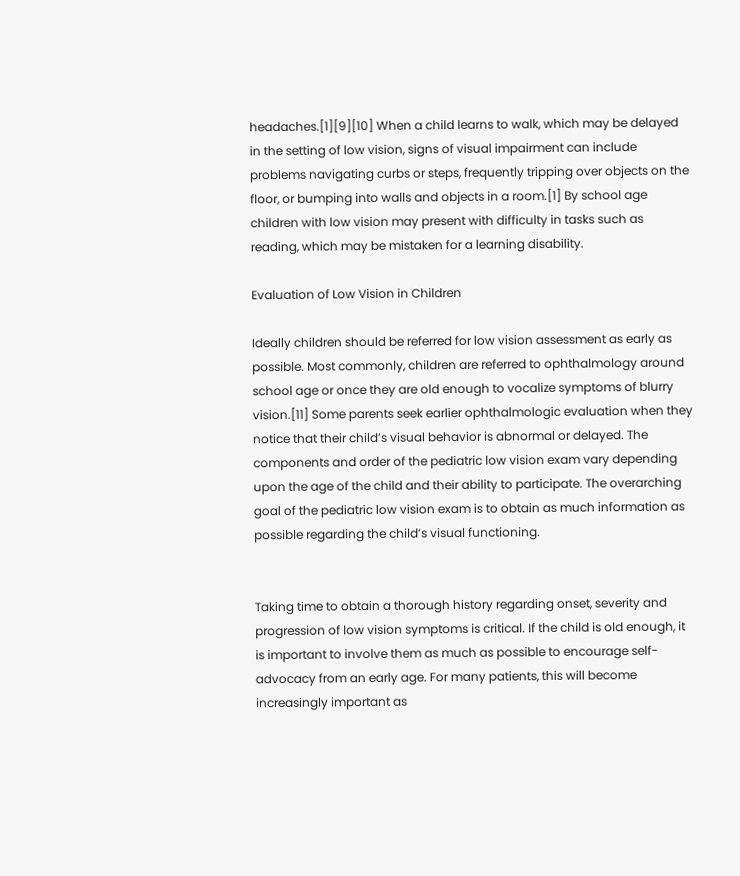headaches.[1][9][10] When a child learns to walk, which may be delayed in the setting of low vision, signs of visual impairment can include problems navigating curbs or steps, frequently tripping over objects on the floor, or bumping into walls and objects in a room.[1] By school age children with low vision may present with difficulty in tasks such as reading, which may be mistaken for a learning disability.

Evaluation of Low Vision in Children

Ideally children should be referred for low vision assessment as early as possible. Most commonly, children are referred to ophthalmology around school age or once they are old enough to vocalize symptoms of blurry vision.[11] Some parents seek earlier ophthalmologic evaluation when they notice that their child’s visual behavior is abnormal or delayed. The components and order of the pediatric low vision exam vary depending upon the age of the child and their ability to participate. The overarching goal of the pediatric low vision exam is to obtain as much information as possible regarding the child’s visual functioning.


Taking time to obtain a thorough history regarding onset, severity and progression of low vision symptoms is critical. If the child is old enough, it is important to involve them as much as possible to encourage self-advocacy from an early age. For many patients, this will become increasingly important as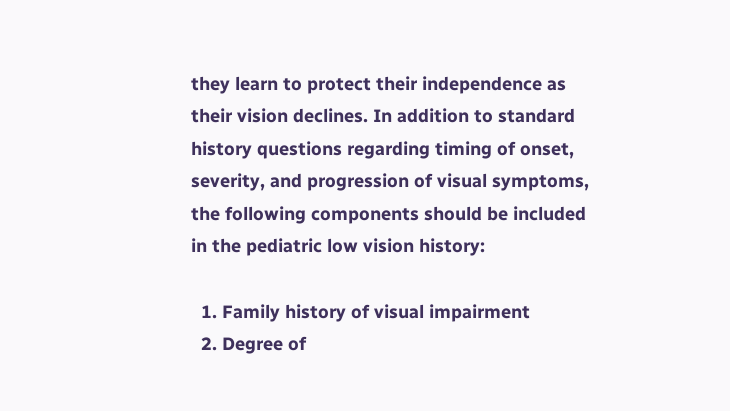they learn to protect their independence as their vision declines. In addition to standard history questions regarding timing of onset, severity, and progression of visual symptoms, the following components should be included in the pediatric low vision history:

  1. Family history of visual impairment
  2. Degree of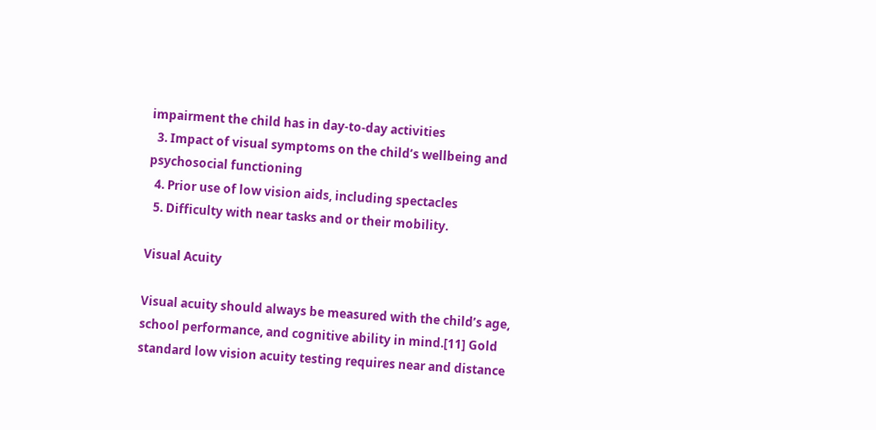impairment the child has in day-to-day activities
  3. Impact of visual symptoms on the child’s wellbeing and psychosocial functioning
  4. Prior use of low vision aids, including spectacles
  5. Difficulty with near tasks and or their mobility.

Visual Acuity

Visual acuity should always be measured with the child’s age, school performance, and cognitive ability in mind.[11] Gold standard low vision acuity testing requires near and distance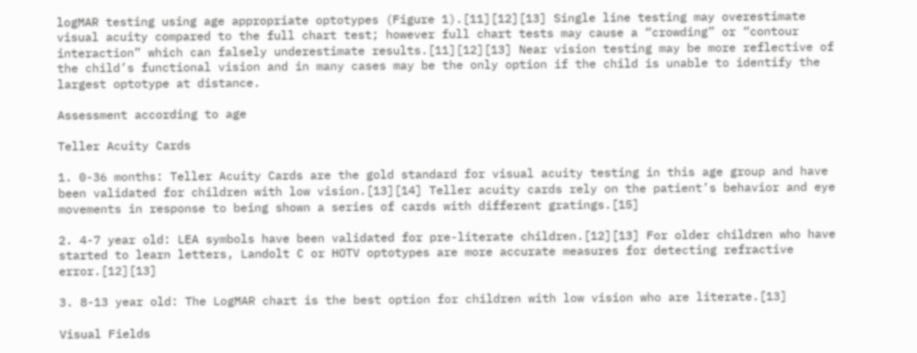logMAR testing using age appropriate optotypes (Figure 1).[11][12][13] Single line testing may overestimate visual acuity compared to the full chart test; however full chart tests may cause a “crowding” or “contour interaction” which can falsely underestimate results.[11][12][13] Near vision testing may be more reflective of the child’s functional vision and in many cases may be the only option if the child is unable to identify the largest optotype at distance.

Assessment according to age

Teller Acuity Cards

1. 0-36 months: Teller Acuity Cards are the gold standard for visual acuity testing in this age group and have been validated for children with low vision.[13][14] Teller acuity cards rely on the patient’s behavior and eye movements in response to being shown a series of cards with different gratings.[15]

2. 4-7 year old: LEA symbols have been validated for pre-literate children.[12][13] For older children who have started to learn letters, Landolt C or HOTV optotypes are more accurate measures for detecting refractive error.[12][13]

3. 8-13 year old: The LogMAR chart is the best option for children with low vision who are literate.[13]

Visual Fields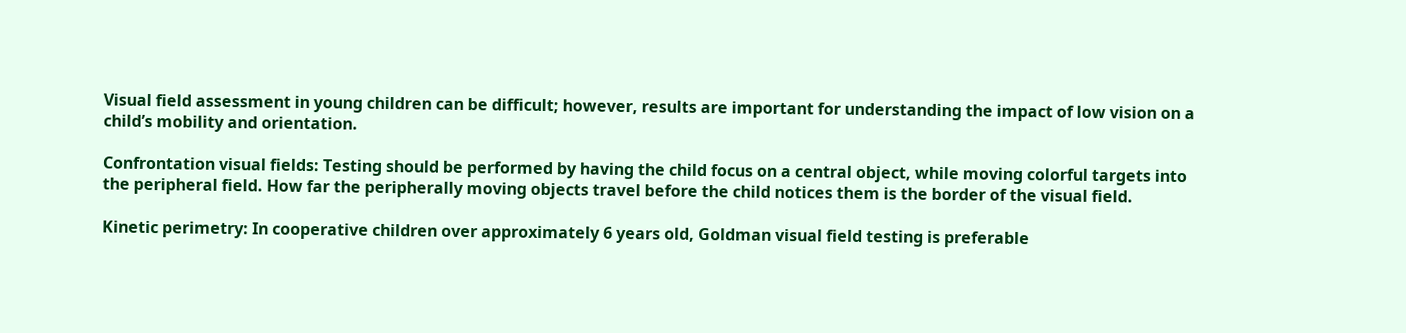Visual field assessment in young children can be difficult; however, results are important for understanding the impact of low vision on a child’s mobility and orientation.

Confrontation visual fields: Testing should be performed by having the child focus on a central object, while moving colorful targets into the peripheral field. How far the peripherally moving objects travel before the child notices them is the border of the visual field.

Kinetic perimetry: In cooperative children over approximately 6 years old, Goldman visual field testing is preferable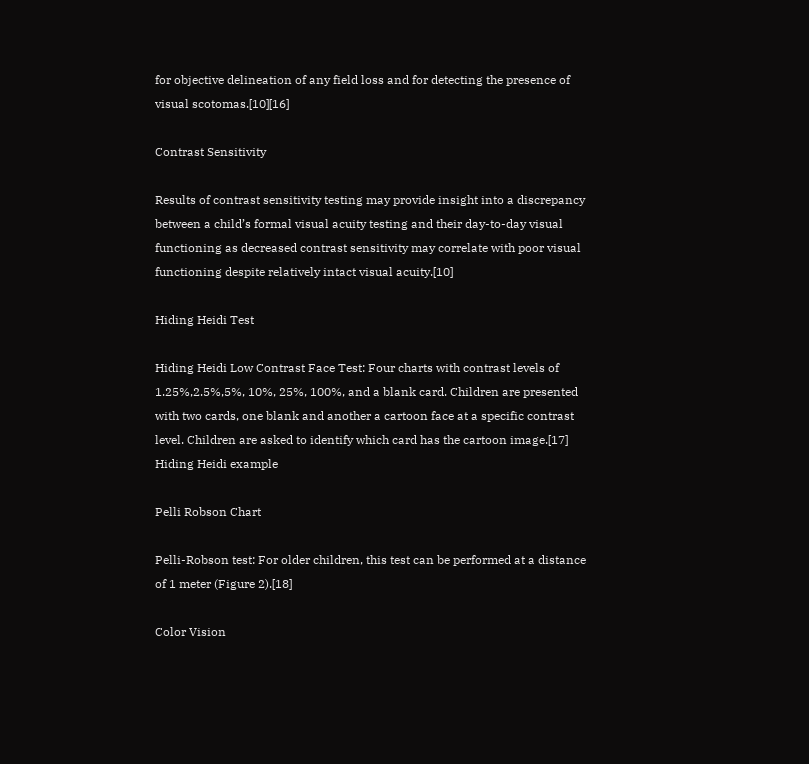for objective delineation of any field loss and for detecting the presence of visual scotomas.[10][16]

Contrast Sensitivity

Results of contrast sensitivity testing may provide insight into a discrepancy between a child’s formal visual acuity testing and their day-to-day visual functioning as decreased contrast sensitivity may correlate with poor visual functioning despite relatively intact visual acuity.[10]

Hiding Heidi Test

Hiding Heidi Low Contrast Face Test: Four charts with contrast levels of 1.25%,2.5%,5%, 10%, 25%, 100%, and a blank card. Children are presented with two cards, one blank and another a cartoon face at a specific contrast level. Children are asked to identify which card has the cartoon image.[17] Hiding Heidi example

Pelli Robson Chart

Pelli-Robson test: For older children, this test can be performed at a distance of 1 meter (Figure 2).[18]

Color Vision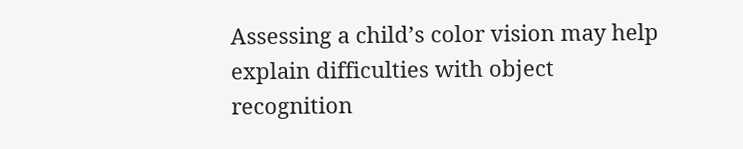Assessing a child’s color vision may help explain difficulties with object recognition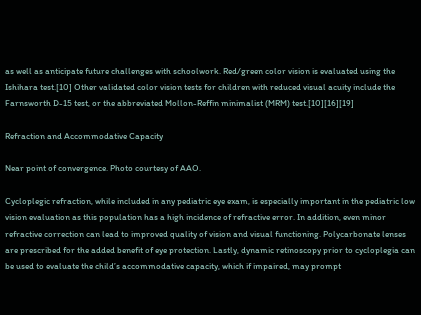as well as anticipate future challenges with schoolwork. Red/green color vision is evaluated using the Ishihara test.[10] Other validated color vision tests for children with reduced visual acuity include the Farnsworth D-15 test, or the abbreviated Mollon-Reffin minimalist (MRM) test.[10][16][19]

Refraction and Accommodative Capacity

Near point of convergence. Photo courtesy of AAO.

Cycloplegic refraction, while included in any pediatric eye exam, is especially important in the pediatric low vision evaluation as this population has a high incidence of refractive error. In addition, even minor refractive correction can lead to improved quality of vision and visual functioning. Polycarbonate lenses are prescribed for the added benefit of eye protection. Lastly, dynamic retinoscopy prior to cycloplegia can be used to evaluate the child’s accommodative capacity, which if impaired, may prompt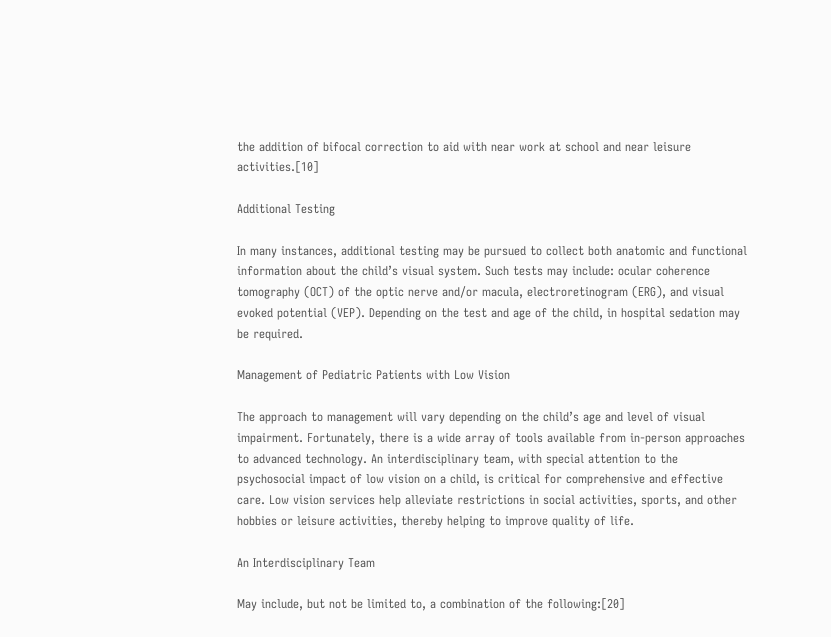the addition of bifocal correction to aid with near work at school and near leisure activities.[10]

Additional Testing

In many instances, additional testing may be pursued to collect both anatomic and functional information about the child’s visual system. Such tests may include: ocular coherence tomography (OCT) of the optic nerve and/or macula, electroretinogram (ERG), and visual evoked potential (VEP). Depending on the test and age of the child, in hospital sedation may be required.

Management of Pediatric Patients with Low Vision

The approach to management will vary depending on the child’s age and level of visual impairment. Fortunately, there is a wide array of tools available from in-person approaches to advanced technology. An interdisciplinary team, with special attention to the psychosocial impact of low vision on a child, is critical for comprehensive and effective care. Low vision services help alleviate restrictions in social activities, sports, and other hobbies or leisure activities, thereby helping to improve quality of life.

An Interdisciplinary Team

May include, but not be limited to, a combination of the following:[20]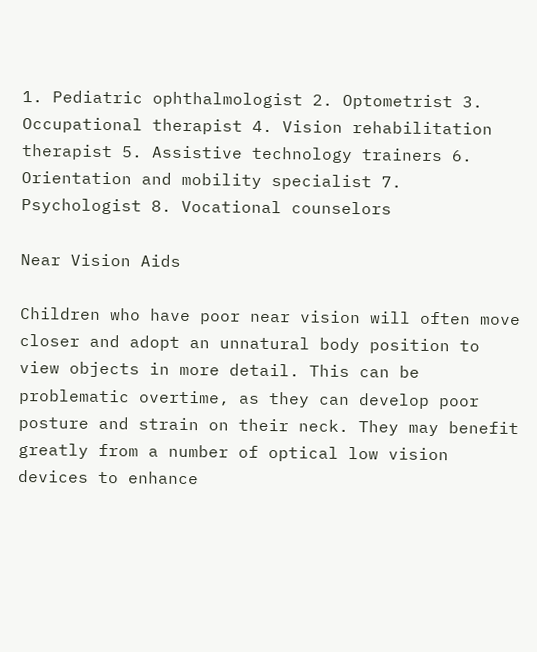1. Pediatric ophthalmologist 2. Optometrist 3. Occupational therapist 4. Vision rehabilitation therapist 5. Assistive technology trainers 6. Orientation and mobility specialist 7. Psychologist 8. Vocational counselors

Near Vision Aids

Children who have poor near vision will often move closer and adopt an unnatural body position to view objects in more detail. This can be problematic overtime, as they can develop poor posture and strain on their neck. They may benefit greatly from a number of optical low vision devices to enhance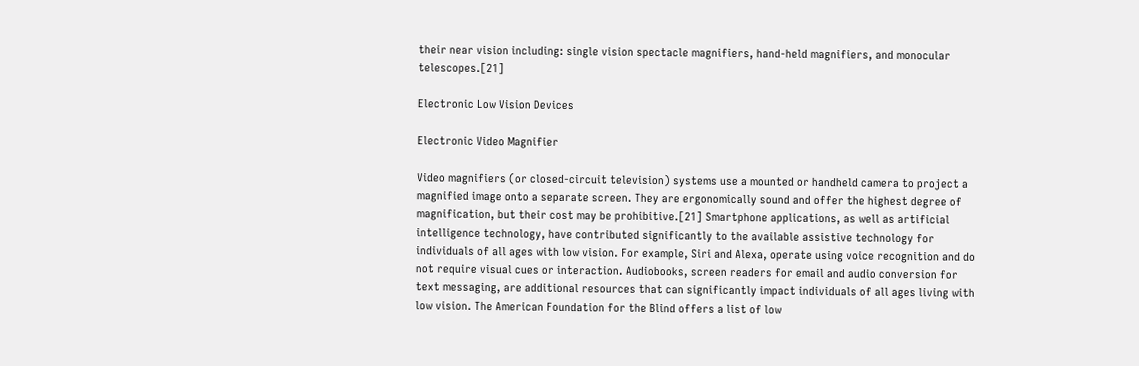their near vision including: single vision spectacle magnifiers, hand-held magnifiers, and monocular telescopes.[21]

Electronic Low Vision Devices

Electronic Video Magnifier

Video magnifiers (or closed-circuit television) systems use a mounted or handheld camera to project a magnified image onto a separate screen. They are ergonomically sound and offer the highest degree of magnification, but their cost may be prohibitive.[21] Smartphone applications, as well as artificial intelligence technology, have contributed significantly to the available assistive technology for individuals of all ages with low vision. For example, Siri and Alexa, operate using voice recognition and do not require visual cues or interaction. Audiobooks, screen readers for email and audio conversion for text messaging, are additional resources that can significantly impact individuals of all ages living with low vision. The American Foundation for the Blind offers a list of low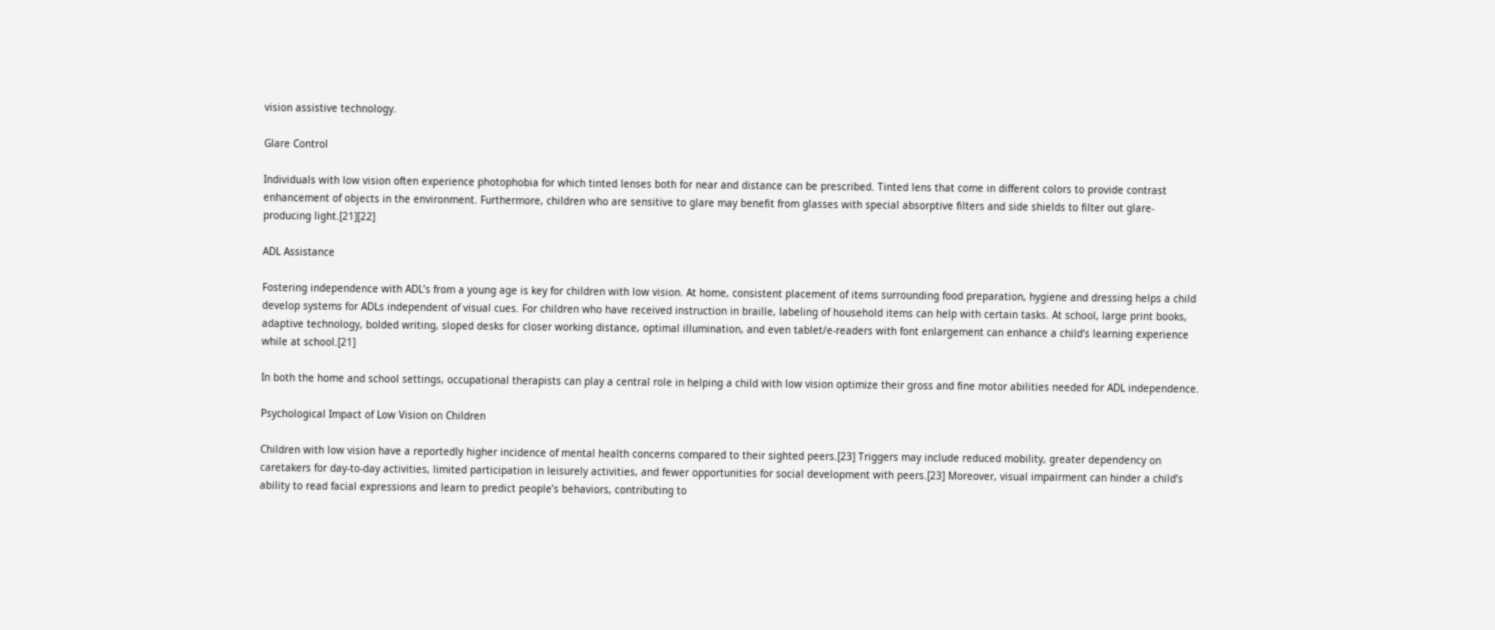vision assistive technology.

Glare Control

Individuals with low vision often experience photophobia for which tinted lenses both for near and distance can be prescribed. Tinted lens that come in different colors to provide contrast enhancement of objects in the environment. Furthermore, children who are sensitive to glare may benefit from glasses with special absorptive filters and side shields to filter out glare-producing light.[21][22]

ADL Assistance

Fostering independence with ADL’s from a young age is key for children with low vision. At home, consistent placement of items surrounding food preparation, hygiene and dressing helps a child develop systems for ADLs independent of visual cues. For children who have received instruction in braille, labeling of household items can help with certain tasks. At school, large print books, adaptive technology, bolded writing, sloped desks for closer working distance, optimal illumination, and even tablet/e-readers with font enlargement can enhance a child’s learning experience while at school.[21]

In both the home and school settings, occupational therapists can play a central role in helping a child with low vision optimize their gross and fine motor abilities needed for ADL independence.

Psychological Impact of Low Vision on Children

Children with low vision have a reportedly higher incidence of mental health concerns compared to their sighted peers.[23] Triggers may include reduced mobility, greater dependency on caretakers for day-to-day activities, limited participation in leisurely activities, and fewer opportunities for social development with peers.[23] Moreover, visual impairment can hinder a child’s ability to read facial expressions and learn to predict people’s behaviors, contributing to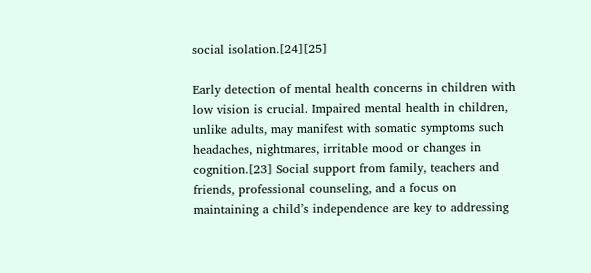social isolation.[24][25]

Early detection of mental health concerns in children with low vision is crucial. Impaired mental health in children, unlike adults, may manifest with somatic symptoms such headaches, nightmares, irritable mood or changes in cognition.[23] Social support from family, teachers and friends, professional counseling, and a focus on maintaining a child’s independence are key to addressing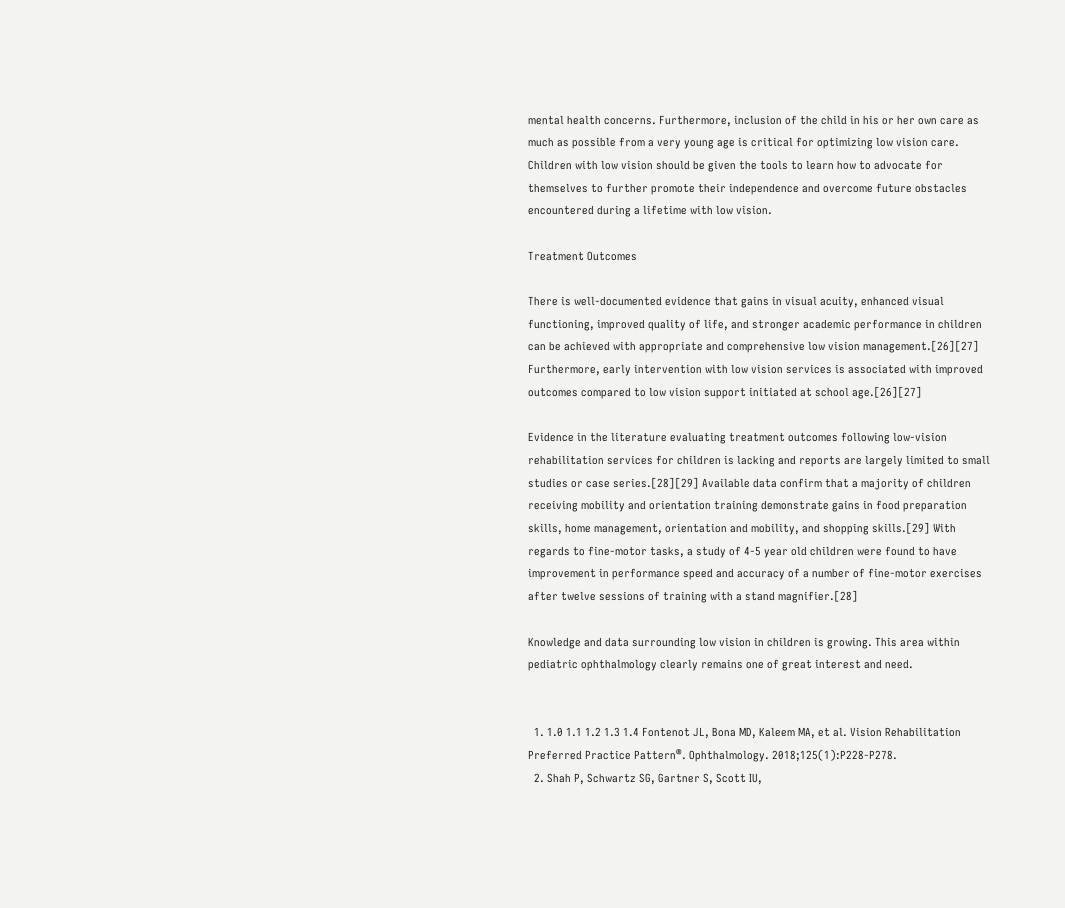mental health concerns. Furthermore, inclusion of the child in his or her own care as much as possible from a very young age is critical for optimizing low vision care. Children with low vision should be given the tools to learn how to advocate for themselves to further promote their independence and overcome future obstacles encountered during a lifetime with low vision.

Treatment Outcomes

There is well-documented evidence that gains in visual acuity, enhanced visual functioning, improved quality of life, and stronger academic performance in children can be achieved with appropriate and comprehensive low vision management.[26][27] Furthermore, early intervention with low vision services is associated with improved outcomes compared to low vision support initiated at school age.[26][27]

Evidence in the literature evaluating treatment outcomes following low-vision rehabilitation services for children is lacking and reports are largely limited to small studies or case series.[28][29] Available data confirm that a majority of children receiving mobility and orientation training demonstrate gains in food preparation skills, home management, orientation and mobility, and shopping skills.[29] With regards to fine-motor tasks, a study of 4-5 year old children were found to have improvement in performance speed and accuracy of a number of fine-motor exercises after twelve sessions of training with a stand magnifier.[28]

Knowledge and data surrounding low vision in children is growing. This area within pediatric ophthalmology clearly remains one of great interest and need.


  1. 1.0 1.1 1.2 1.3 1.4 Fontenot JL, Bona MD, Kaleem MA, et al. Vision Rehabilitation Preferred Practice Pattern®. Ophthalmology. 2018;125(1):P228-P278.
  2. Shah P, Schwartz SG, Gartner S, Scott IU,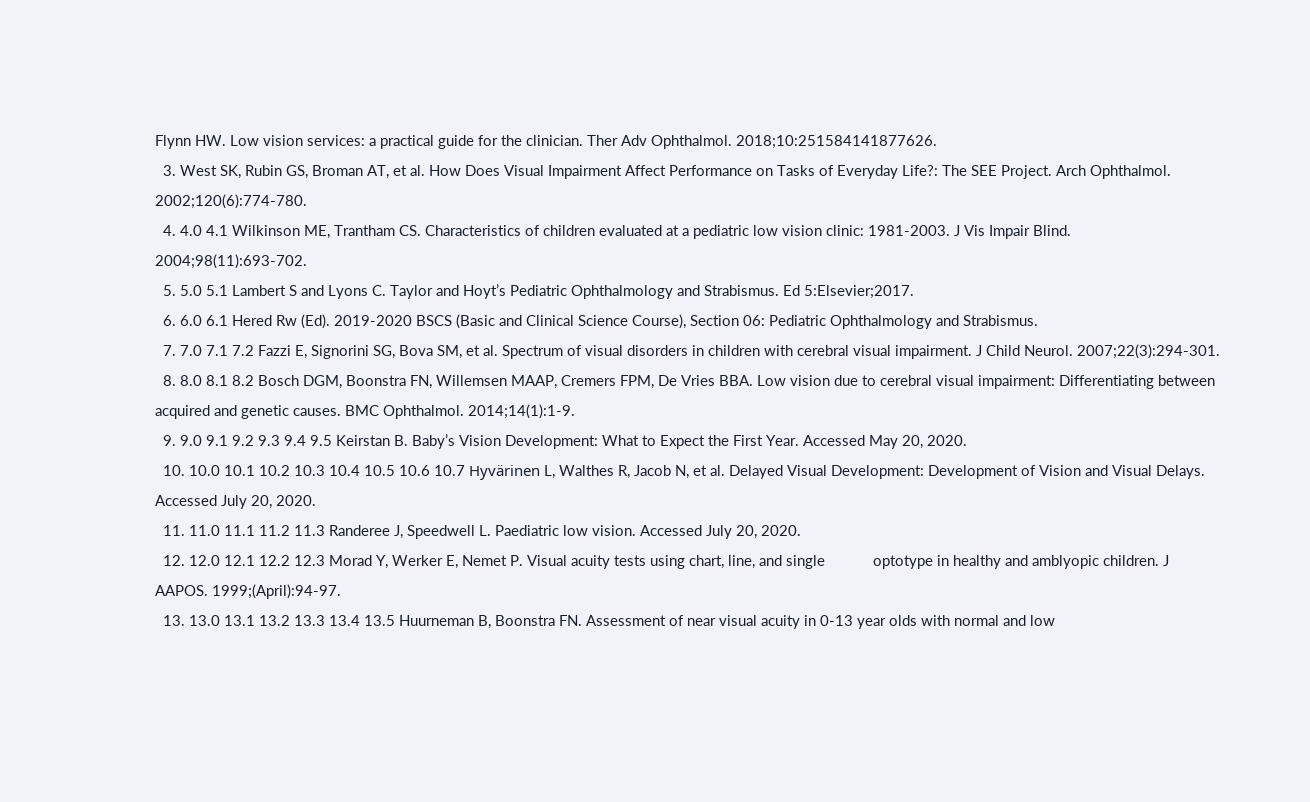Flynn HW. Low vision services: a practical guide for the clinician. Ther Adv Ophthalmol. 2018;10:251584141877626.
  3. West SK, Rubin GS, Broman AT, et al. How Does Visual Impairment Affect Performance on Tasks of Everyday Life?: The SEE Project. Arch Ophthalmol. 2002;120(6):774-780.
  4. 4.0 4.1 Wilkinson ME, Trantham CS. Characteristics of children evaluated at a pediatric low vision clinic: 1981-2003. J Vis Impair Blind. 2004;98(11):693-702.
  5. 5.0 5.1 Lambert S and Lyons C. Taylor and Hoyt’s Pediatric Ophthalmology and Strabismus. Ed 5:Elsevier;2017.
  6. 6.0 6.1 Hered Rw (Ed). 2019-2020 BSCS (Basic and Clinical Science Course), Section 06: Pediatric Ophthalmology and Strabismus.
  7. 7.0 7.1 7.2 Fazzi E, Signorini SG, Bova SM, et al. Spectrum of visual disorders in children with cerebral visual impairment. J Child Neurol. 2007;22(3):294-301.
  8. 8.0 8.1 8.2 Bosch DGM, Boonstra FN, Willemsen MAAP, Cremers FPM, De Vries BBA. Low vision due to cerebral visual impairment: Differentiating between acquired and genetic causes. BMC Ophthalmol. 2014;14(1):1-9.
  9. 9.0 9.1 9.2 9.3 9.4 9.5 Keirstan B. Baby’s Vision Development: What to Expect the First Year. Accessed May 20, 2020.
  10. 10.0 10.1 10.2 10.3 10.4 10.5 10.6 10.7 Hyvärinen L, Walthes R, Jacob N, et al. Delayed Visual Development: Development of Vision and Visual Delays. Accessed July 20, 2020.
  11. 11.0 11.1 11.2 11.3 Randeree J, Speedwell L. Paediatric low vision. Accessed July 20, 2020.
  12. 12.0 12.1 12.2 12.3 Morad Y, Werker E, Nemet P. Visual acuity tests using chart, line, and single            optotype in healthy and amblyopic children. J AAPOS. 1999;(April):94-97.
  13. 13.0 13.1 13.2 13.3 13.4 13.5 Huurneman B, Boonstra FN. Assessment of near visual acuity in 0-13 year olds with normal and low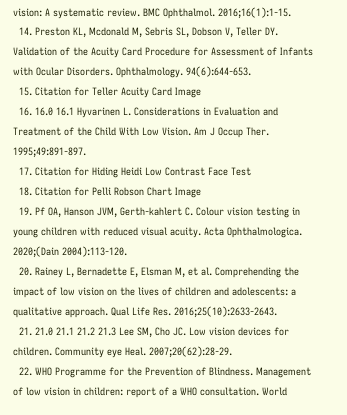vision: A systematic review. BMC Ophthalmol. 2016;16(1):1-15.
  14. Preston KL, Mcdonald M, Sebris SL, Dobson V, Teller DY. Validation of the Acuity Card Procedure for Assessment of Infants with Ocular Disorders. Ophthalmology. 94(6):644-653.
  15. Citation for Teller Acuity Card Image
  16. 16.0 16.1 Hyvarinen L. Considerations in Evaluation and Treatment of the Child With Low Vision. Am J Occup Ther. 1995;49:891-897.
  17. Citation for Hiding Heidi Low Contrast Face Test
  18. Citation for Pelli Robson Chart Image
  19. Pf OA, Hanson JVM, Gerth-kahlert C. Colour vision testing in young children with reduced visual acuity. Acta Ophthalmologica. 2020;(Dain 2004):113-120.
  20. Rainey L, Bernadette E, Elsman M, et al. Comprehending the impact of low vision on the lives of children and adolescents: a qualitative approach. Qual Life Res. 2016;25(10):2633-2643.
  21. 21.0 21.1 21.2 21.3 Lee SM, Cho JC. Low vision devices for children. Community eye Heal. 2007;20(62):28-29.
  22. WHO Programme for the Prevention of Blindness. Management of low vision in children: report of a WHO consultation. World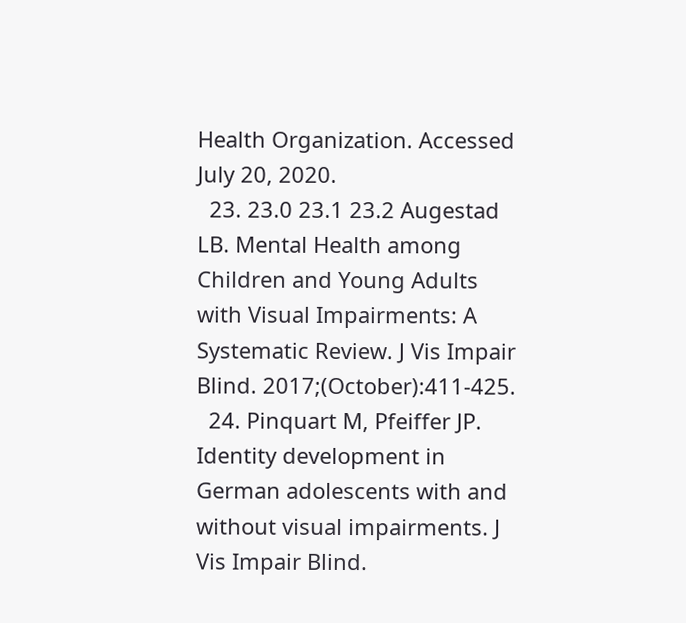Health Organization. Accessed July 20, 2020.
  23. 23.0 23.1 23.2 Augestad LB. Mental Health among Children and Young Adults with Visual Impairments: A Systematic Review. J Vis Impair Blind. 2017;(October):411-425.
  24. Pinquart M, Pfeiffer JP. Identity development in German adolescents with and without visual impairments. J Vis Impair Blind.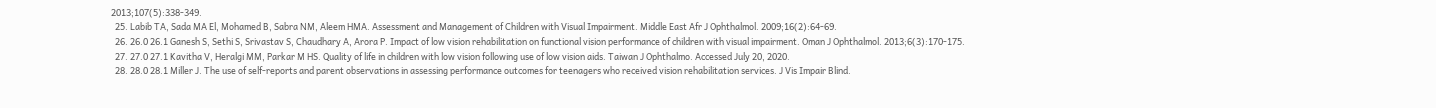2013;107(5):338-349.
  25. Labib TA, Sada MA El, Mohamed B, Sabra NM, Aleem HMA. Assessment and Management of Children with Visual Impairment. Middle East Afr J Ophthalmol. 2009;16(2):64-69.
  26. 26.0 26.1 Ganesh S, Sethi S, Srivastav S, Chaudhary A, Arora P. Impact of low vision rehabilitation on functional vision performance of children with visual impairment. Oman J Ophthalmol. 2013;6(3):170-175.
  27. 27.0 27.1 Kavitha V, Heralgi MM, Parkar M HS. Quality of life in children with low vision following use of low vision aids. Taiwan J Ophthalmo. Accessed July 20, 2020.
  28. 28.0 28.1 Miller J. The use of self-reports and parent observations in assessing performance outcomes for teenagers who received vision rehabilitation services. J Vis Impair Blind.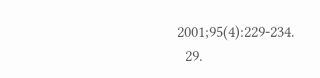2001;95(4):229-234.
  29.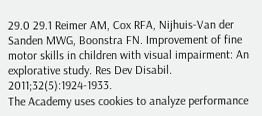29.0 29.1 Reimer AM, Cox RFA, Nijhuis-Van der Sanden MWG, Boonstra FN. Improvement of fine motor skills in children with visual impairment: An explorative study. Res Dev Disabil. 2011;32(5):1924-1933.
The Academy uses cookies to analyze performance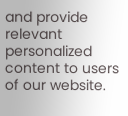and provide relevant personalized content to users of our website.